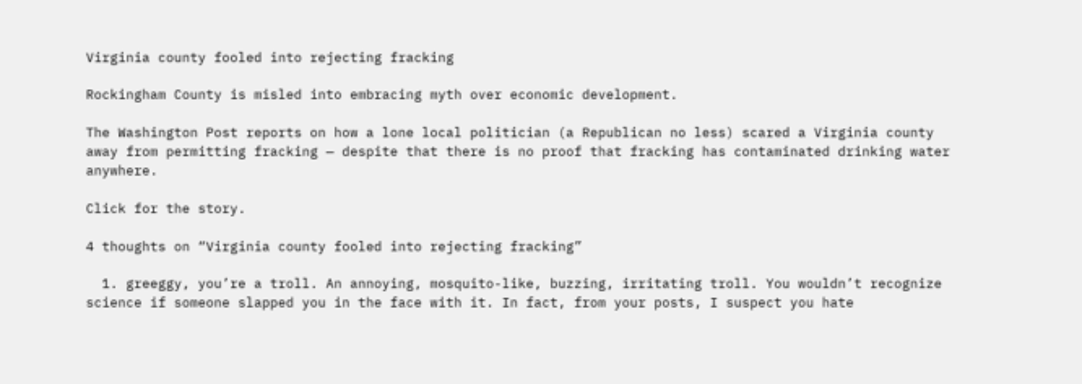Virginia county fooled into rejecting fracking

Rockingham County is misled into embracing myth over economic development.

The Washington Post reports on how a lone local politician (a Republican no less) scared a Virginia county away from permitting fracking — despite that there is no proof that fracking has contaminated drinking water anywhere.

Click for the story.

4 thoughts on “Virginia county fooled into rejecting fracking”

  1. greeggy, you’re a troll. An annoying, mosquito-like, buzzing, irritating troll. You wouldn’t recognize science if someone slapped you in the face with it. In fact, from your posts, I suspect you hate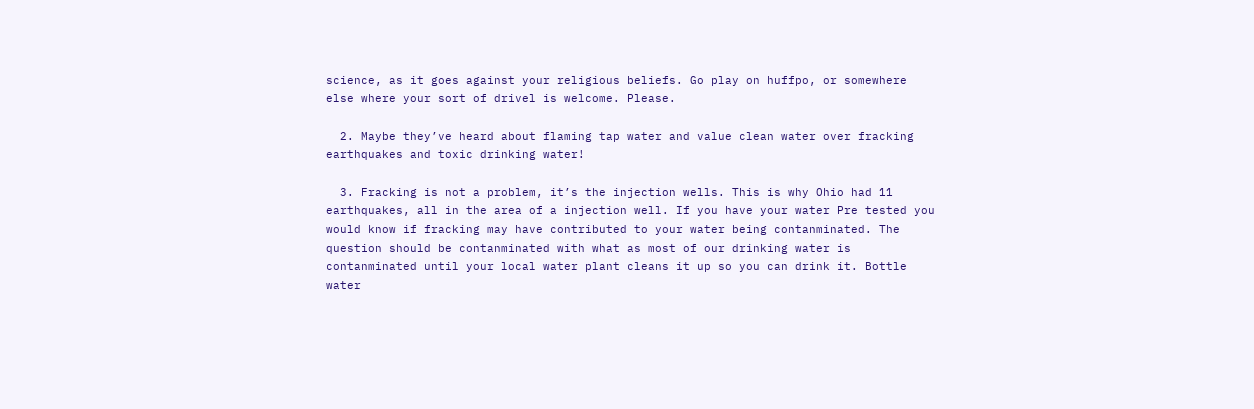science, as it goes against your religious beliefs. Go play on huffpo, or somewhere else where your sort of drivel is welcome. Please.

  2. Maybe they’ve heard about flaming tap water and value clean water over fracking earthquakes and toxic drinking water!

  3. Fracking is not a problem, it’s the injection wells. This is why Ohio had 11 earthquakes, all in the area of a injection well. If you have your water Pre tested you would know if fracking may have contributed to your water being contanminated. The question should be contanminated with what as most of our drinking water is contanminated until your local water plant cleans it up so you can drink it. Bottle water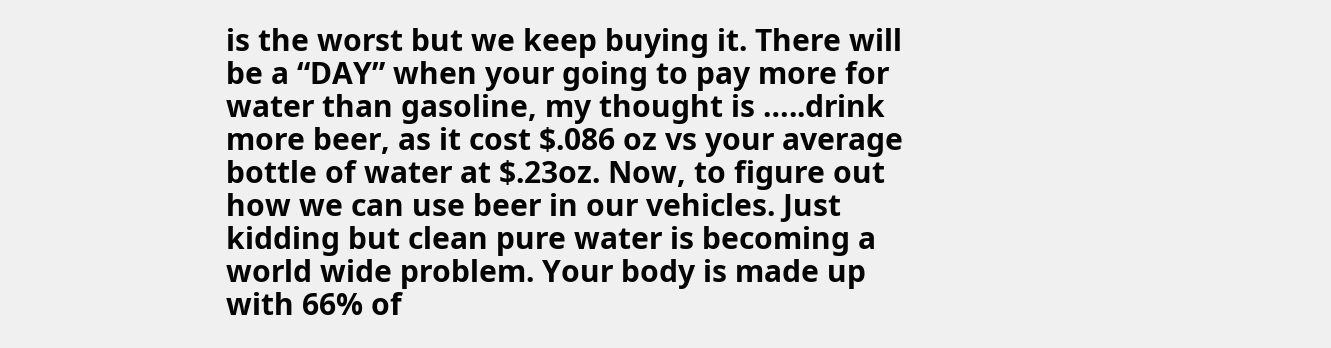is the worst but we keep buying it. There will be a “DAY” when your going to pay more for water than gasoline, my thought is …..drink more beer, as it cost $.086 oz vs your average bottle of water at $.23oz. Now, to figure out how we can use beer in our vehicles. Just kidding but clean pure water is becoming a world wide problem. Your body is made up with 66% of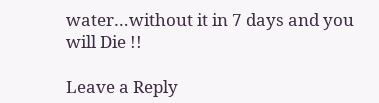water…without it in 7 days and you will Die !!

Leave a Reply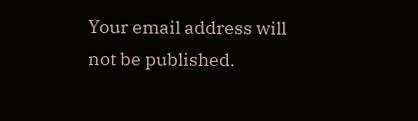Your email address will not be published.